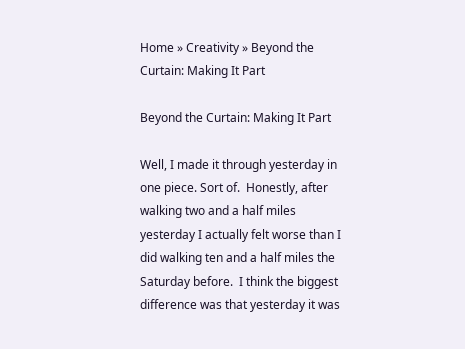Home » Creativity » Beyond the Curtain: Making It Part

Beyond the Curtain: Making It Part

Well, I made it through yesterday in one piece. Sort of.  Honestly, after walking two and a half miles yesterday I actually felt worse than I did walking ten and a half miles the Saturday before.  I think the biggest difference was that yesterday it was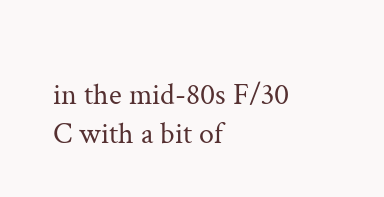in the mid-80s F/30 C with a bit of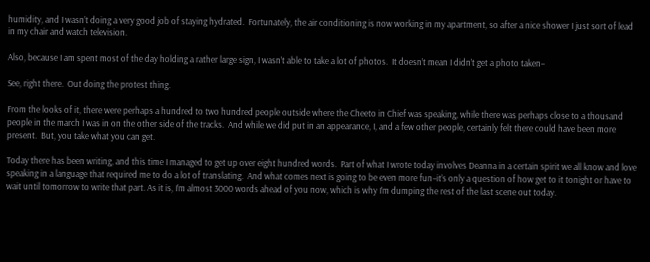humidity, and I wasn’t doing a very good job of staying hydrated.  Fortunately, the air conditioning is now working in my apartment, so after a nice shower I just sort of lead in my chair and watch television.

Also, because I am spent most of the day holding a rather large sign, I wasn’t able to take a lot of photos.  It doesn’t mean I didn’t get a photo taken–

See, right there.  Out doing the protest thing.

From the looks of it, there were perhaps a hundred to two hundred people outside where the Cheeto in Chief was speaking, while there was perhaps close to a thousand people in the march I was in on the other side of the tracks.  And while we did put in an appearance, I, and a few other people, certainly felt there could have been more present.  But, you take what you can get.

Today there has been writing, and this time I managed to get up over eight hundred words.  Part of what I wrote today involves Deanna in a certain spirit we all know and love speaking in a language that required me to do a lot of translating.  And what comes next is going to be even more fun–it’s only a question of how get to it tonight or have to wait until tomorrow to write that part. As it is, I’m almost 3000 words ahead of you now, which is why I’m dumping the rest of the last scene out today.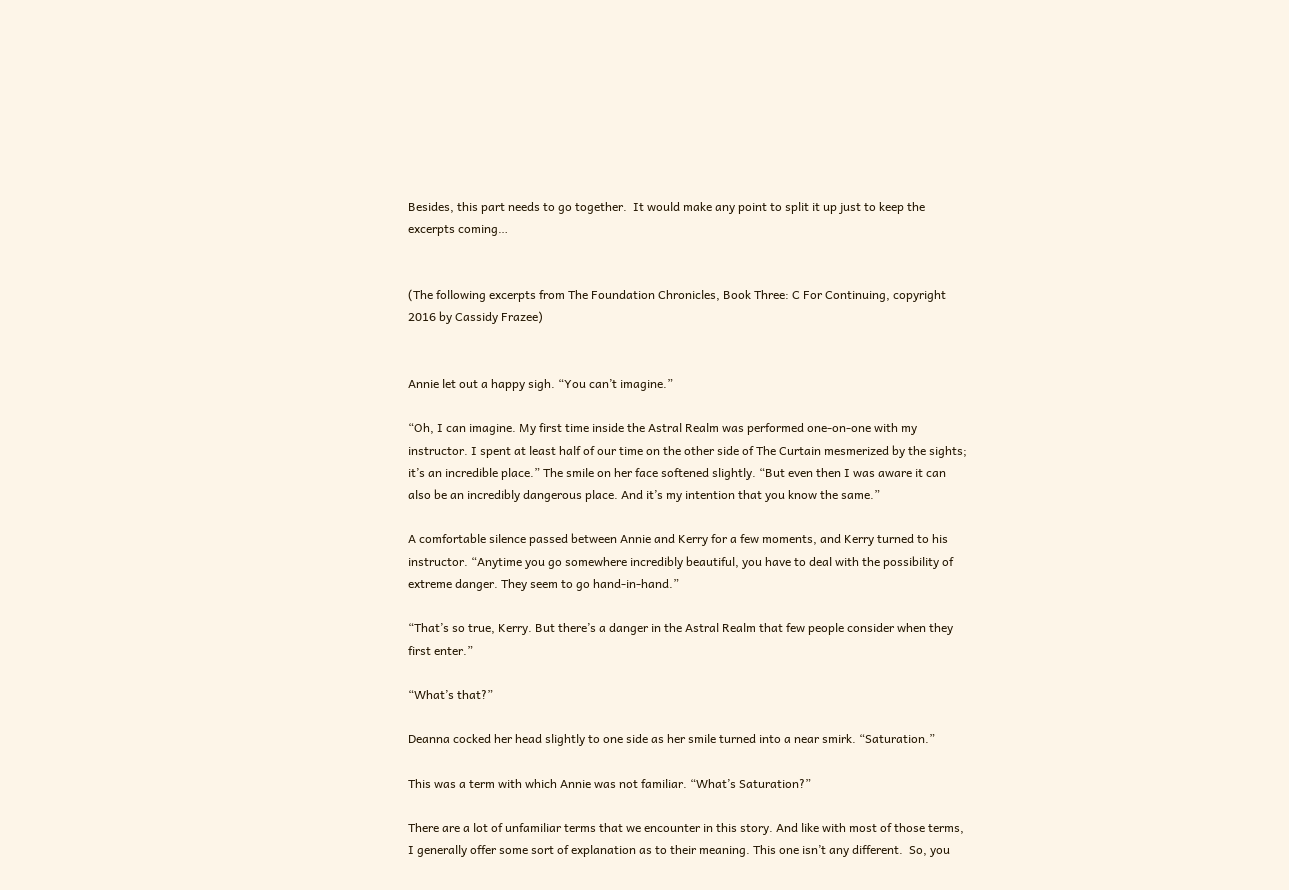Besides, this part needs to go together.  It would make any point to split it up just to keep the excerpts coming…


(The following excerpts from The Foundation Chronicles, Book Three: C For Continuing, copyright 2016 by Cassidy Frazee)


Annie let out a happy sigh. “You can’t imagine.”

“Oh, I can imagine. My first time inside the Astral Realm was performed one-on-one with my instructor. I spent at least half of our time on the other side of The Curtain mesmerized by the sights; it’s an incredible place.” The smile on her face softened slightly. “But even then I was aware it can also be an incredibly dangerous place. And it’s my intention that you know the same.”

A comfortable silence passed between Annie and Kerry for a few moments, and Kerry turned to his instructor. “Anytime you go somewhere incredibly beautiful, you have to deal with the possibility of extreme danger. They seem to go hand-in-hand.”

“That’s so true, Kerry. But there’s a danger in the Astral Realm that few people consider when they first enter.”

“What’s that?”

Deanna cocked her head slightly to one side as her smile turned into a near smirk. “Saturation.”

This was a term with which Annie was not familiar. “What’s Saturation?”

There are a lot of unfamiliar terms that we encounter in this story. And like with most of those terms, I generally offer some sort of explanation as to their meaning. This one isn’t any different.  So, you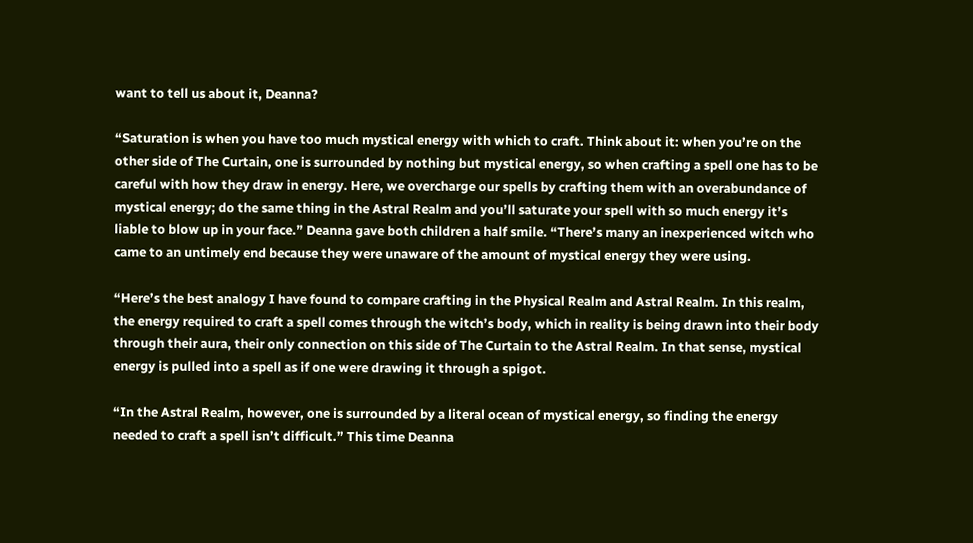want to tell us about it, Deanna?

“Saturation is when you have too much mystical energy with which to craft. Think about it: when you’re on the other side of The Curtain, one is surrounded by nothing but mystical energy, so when crafting a spell one has to be careful with how they draw in energy. Here, we overcharge our spells by crafting them with an overabundance of mystical energy; do the same thing in the Astral Realm and you’ll saturate your spell with so much energy it’s liable to blow up in your face.” Deanna gave both children a half smile. “There’s many an inexperienced witch who came to an untimely end because they were unaware of the amount of mystical energy they were using.

“Here’s the best analogy I have found to compare crafting in the Physical Realm and Astral Realm. In this realm, the energy required to craft a spell comes through the witch’s body, which in reality is being drawn into their body through their aura, their only connection on this side of The Curtain to the Astral Realm. In that sense, mystical energy is pulled into a spell as if one were drawing it through a spigot.

“In the Astral Realm, however, one is surrounded by a literal ocean of mystical energy, so finding the energy needed to craft a spell isn’t difficult.” This time Deanna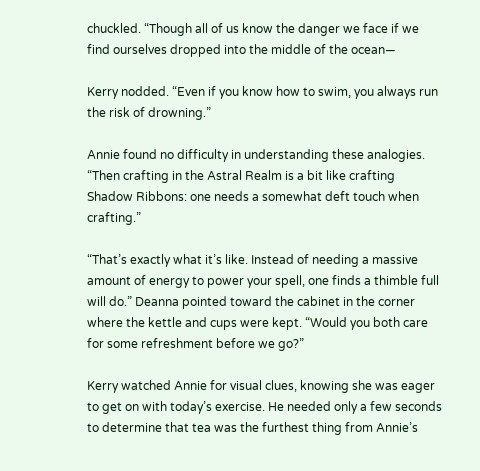chuckled. “Though all of us know the danger we face if we find ourselves dropped into the middle of the ocean—

Kerry nodded. “Even if you know how to swim, you always run the risk of drowning.”

Annie found no difficulty in understanding these analogies. “Then crafting in the Astral Realm is a bit like crafting Shadow Ribbons: one needs a somewhat deft touch when crafting.”

“That’s exactly what it’s like. Instead of needing a massive amount of energy to power your spell, one finds a thimble full will do.” Deanna pointed toward the cabinet in the corner where the kettle and cups were kept. “Would you both care for some refreshment before we go?”

Kerry watched Annie for visual clues, knowing she was eager to get on with today’s exercise. He needed only a few seconds to determine that tea was the furthest thing from Annie’s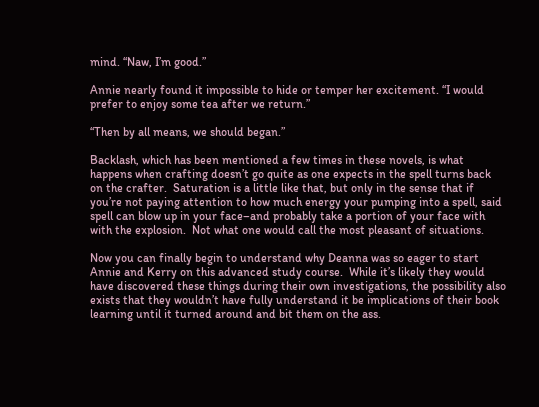mind. “Naw, I’m good.”

Annie nearly found it impossible to hide or temper her excitement. “I would prefer to enjoy some tea after we return.”

“Then by all means, we should began.”

Backlash, which has been mentioned a few times in these novels, is what happens when crafting doesn’t go quite as one expects in the spell turns back on the crafter.  Saturation is a little like that, but only in the sense that if you’re not paying attention to how much energy your pumping into a spell, said spell can blow up in your face–and probably take a portion of your face with with the explosion.  Not what one would call the most pleasant of situations.

Now you can finally begin to understand why Deanna was so eager to start Annie and Kerry on this advanced study course.  While it’s likely they would have discovered these things during their own investigations, the possibility also exists that they wouldn’t have fully understand it be implications of their book learning until it turned around and bit them on the ass.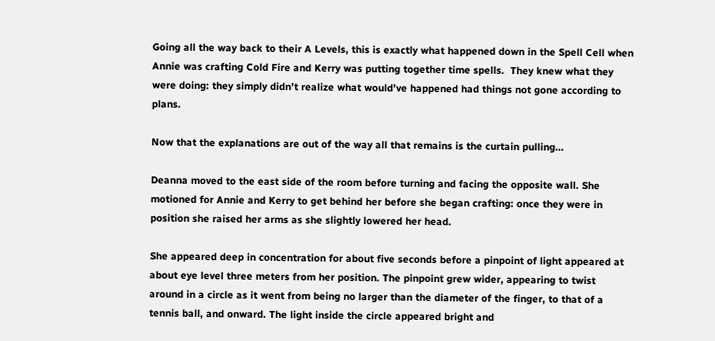Going all the way back to their A Levels, this is exactly what happened down in the Spell Cell when Annie was crafting Cold Fire and Kerry was putting together time spells.  They knew what they were doing: they simply didn’t realize what would’ve happened had things not gone according to plans.

Now that the explanations are out of the way all that remains is the curtain pulling…

Deanna moved to the east side of the room before turning and facing the opposite wall. She motioned for Annie and Kerry to get behind her before she began crafting: once they were in position she raised her arms as she slightly lowered her head.

She appeared deep in concentration for about five seconds before a pinpoint of light appeared at about eye level three meters from her position. The pinpoint grew wider, appearing to twist around in a circle as it went from being no larger than the diameter of the finger, to that of a tennis ball, and onward. The light inside the circle appeared bright and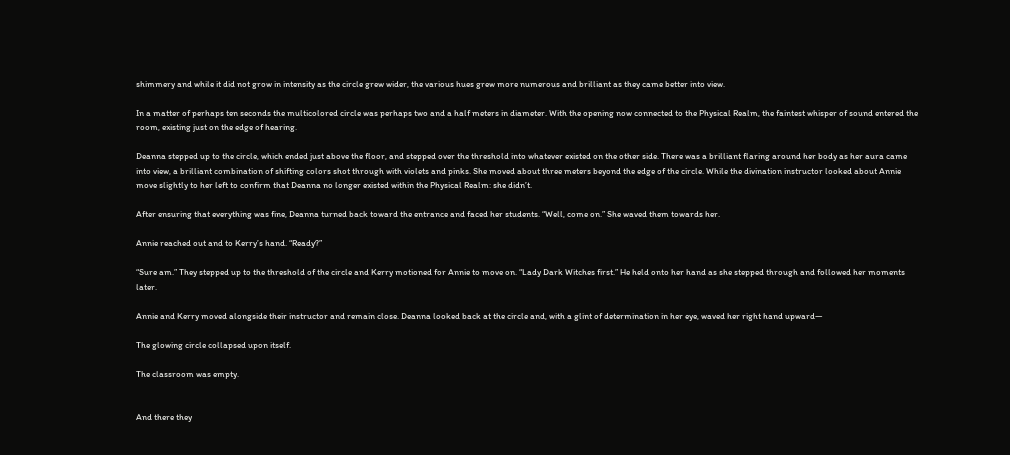shimmery and while it did not grow in intensity as the circle grew wider, the various hues grew more numerous and brilliant as they came better into view.

In a matter of perhaps ten seconds the multicolored circle was perhaps two and a half meters in diameter. With the opening now connected to the Physical Realm, the faintest whisper of sound entered the room, existing just on the edge of hearing.

Deanna stepped up to the circle, which ended just above the floor, and stepped over the threshold into whatever existed on the other side. There was a brilliant flaring around her body as her aura came into view, a brilliant combination of shifting colors shot through with violets and pinks. She moved about three meters beyond the edge of the circle. While the divination instructor looked about Annie move slightly to her left to confirm that Deanna no longer existed within the Physical Realm: she didn’t.

After ensuring that everything was fine, Deanna turned back toward the entrance and faced her students. “Well, come on.” She waved them towards her.

Annie reached out and to Kerry’s hand. “Ready?”

“Sure am.” They stepped up to the threshold of the circle and Kerry motioned for Annie to move on. “Lady Dark Witches first.” He held onto her hand as she stepped through and followed her moments later.

Annie and Kerry moved alongside their instructor and remain close. Deanna looked back at the circle and, with a glint of determination in her eye, waved her right hand upward—

The glowing circle collapsed upon itself.

The classroom was empty.


And there they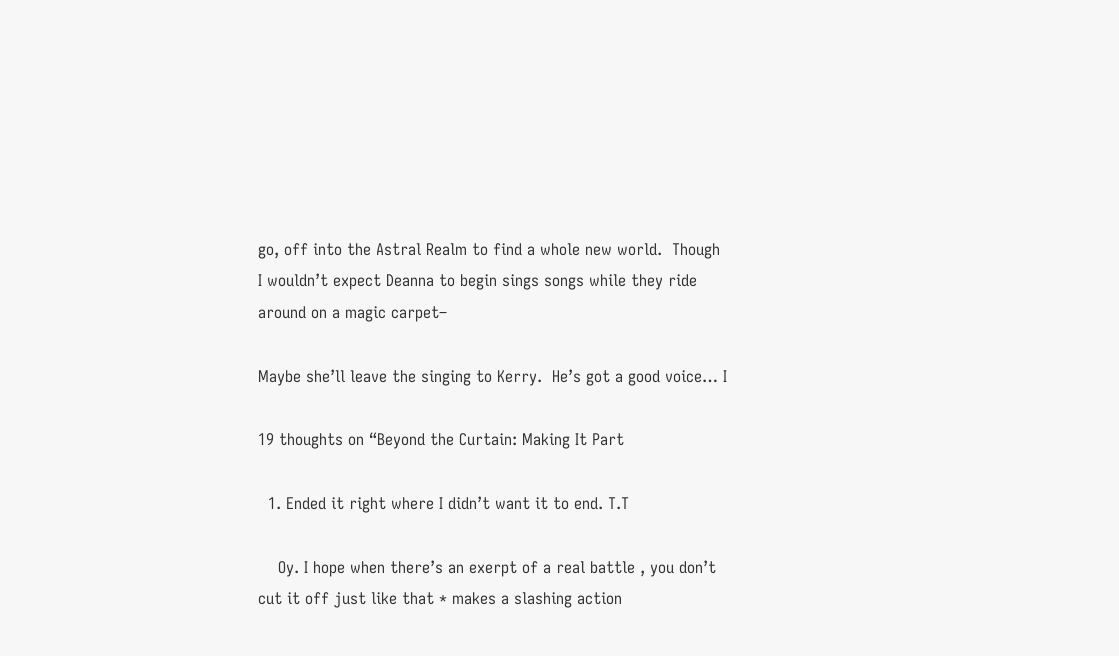go, off into the Astral Realm to find a whole new world.  Though I wouldn’t expect Deanna to begin sings songs while they ride around on a magic carpet–

Maybe she’ll leave the singing to Kerry.  He’s got a good voice… I

19 thoughts on “Beyond the Curtain: Making It Part

  1. Ended it right where I didn’t want it to end. T.T

    Oy. I hope when there’s an exerpt of a real battle , you don’t cut it off just like that * makes a slashing action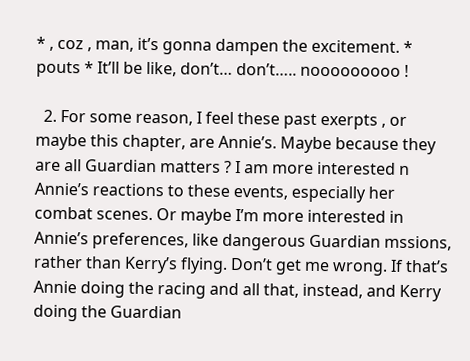* , coz , man, it’s gonna dampen the excitement. * pouts * It’ll be like, don’t… don’t….. nooooooooo !

  2. For some reason, I feel these past exerpts , or maybe this chapter, are Annie’s. Maybe because they are all Guardian matters ? I am more interested n Annie’s reactions to these events, especially her combat scenes. Or maybe I’m more interested in Annie’s preferences, like dangerous Guardian mssions, rather than Kerry’s flying. Don’t get me wrong. If that’s Annie doing the racing and all that, instead, and Kerry doing the Guardian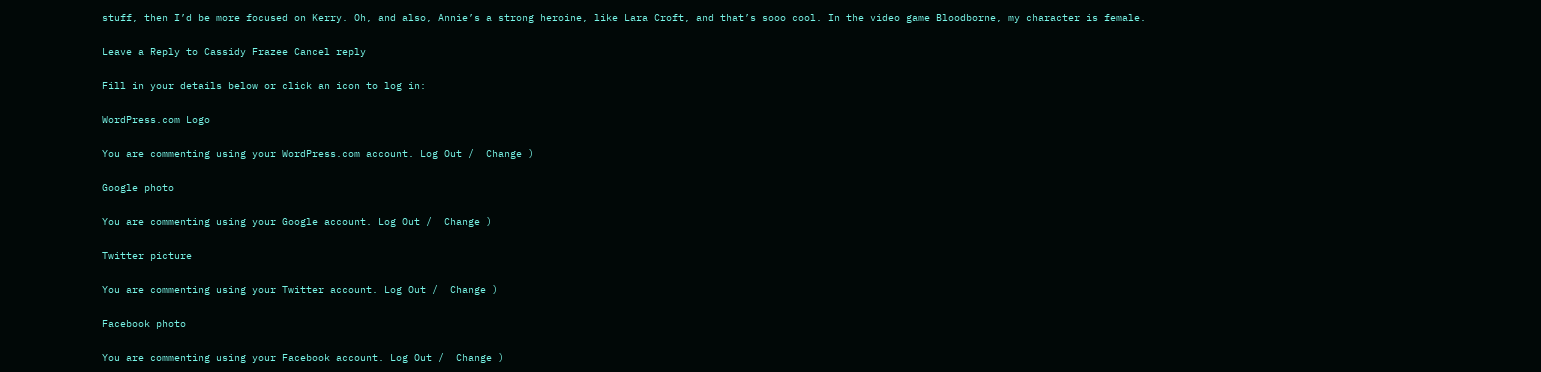stuff, then I’d be more focused on Kerry. Oh, and also, Annie’s a strong heroine, like Lara Croft, and that’s sooo cool. In the video game Bloodborne, my character is female.

Leave a Reply to Cassidy Frazee Cancel reply

Fill in your details below or click an icon to log in:

WordPress.com Logo

You are commenting using your WordPress.com account. Log Out /  Change )

Google photo

You are commenting using your Google account. Log Out /  Change )

Twitter picture

You are commenting using your Twitter account. Log Out /  Change )

Facebook photo

You are commenting using your Facebook account. Log Out /  Change )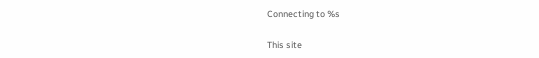Connecting to %s

This site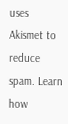uses Akismet to reduce spam. Learn how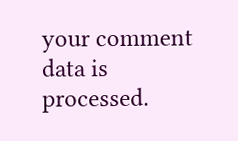your comment data is processed.